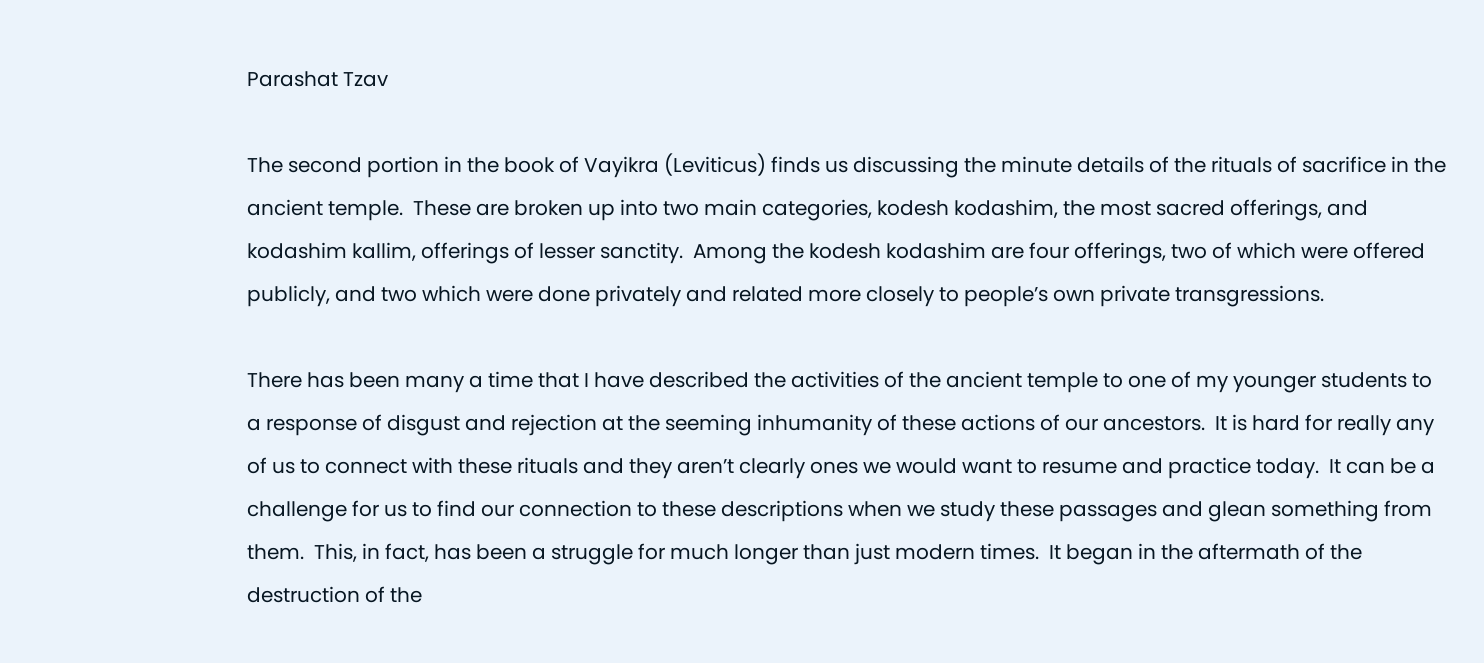Parashat Tzav

The second portion in the book of Vayikra (Leviticus) finds us discussing the minute details of the rituals of sacrifice in the ancient temple.  These are broken up into two main categories, kodesh kodashim, the most sacred offerings, and kodashim kallim, offerings of lesser sanctity.  Among the kodesh kodashim are four offerings, two of which were offered publicly, and two which were done privately and related more closely to people’s own private transgressions.

There has been many a time that I have described the activities of the ancient temple to one of my younger students to a response of disgust and rejection at the seeming inhumanity of these actions of our ancestors.  It is hard for really any of us to connect with these rituals and they aren’t clearly ones we would want to resume and practice today.  It can be a challenge for us to find our connection to these descriptions when we study these passages and glean something from them.  This, in fact, has been a struggle for much longer than just modern times.  It began in the aftermath of the destruction of the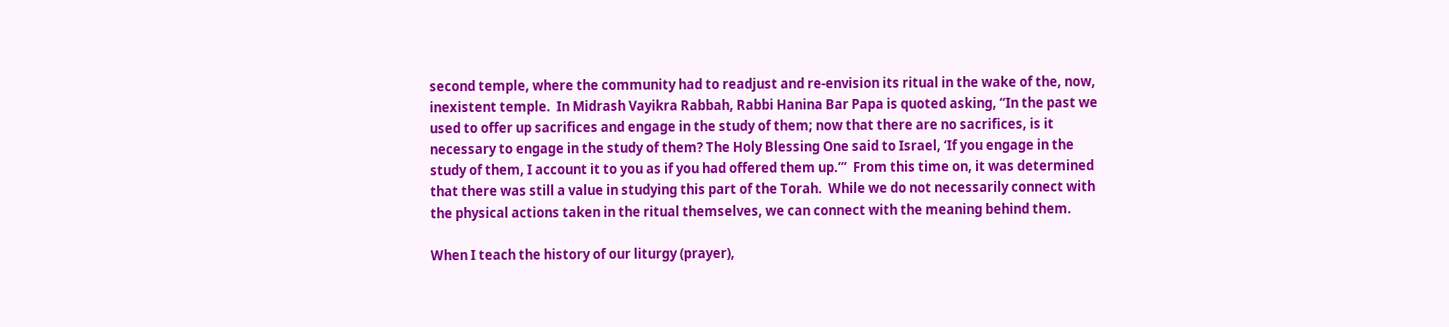second temple, where the community had to readjust and re-envision its ritual in the wake of the, now, inexistent temple.  In Midrash Vayikra Rabbah, Rabbi Hanina Bar Papa is quoted asking, “In the past we used to offer up sacrifices and engage in the study of them; now that there are no sacrifices, is it necessary to engage in the study of them? The Holy Blessing One said to Israel, ‘If you engage in the study of them, I account it to you as if you had offered them up.’”  From this time on, it was determined that there was still a value in studying this part of the Torah.  While we do not necessarily connect with the physical actions taken in the ritual themselves, we can connect with the meaning behind them.

When I teach the history of our liturgy (prayer),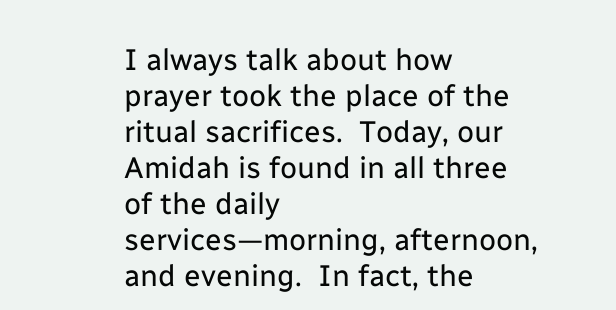I always talk about how prayer took the place of the ritual sacrifices.  Today, our Amidah is found in all three of the daily services—morning, afternoon, and evening.  In fact, the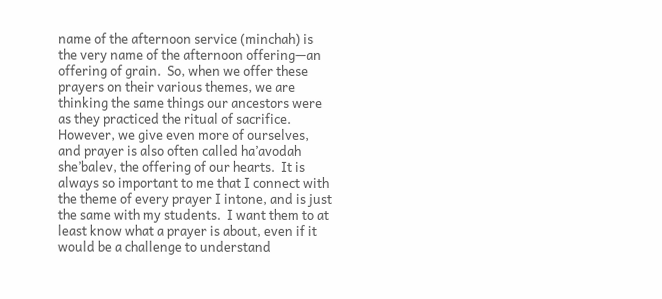name of the afternoon service (minchah) is the very name of the afternoon offering—an offering of grain.  So, when we offer these prayers on their various themes, we are thinking the same things our ancestors were as they practiced the ritual of sacrifice.  However, we give even more of ourselves, and prayer is also often called ha’avodah she’balev, the offering of our hearts.  It is always so important to me that I connect with the theme of every prayer I intone, and is just the same with my students.  I want them to at least know what a prayer is about, even if it would be a challenge to understand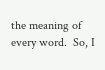the meaning of every word.  So, I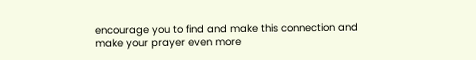encourage you to find and make this connection and make your prayer even more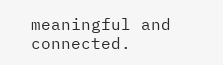meaningful and connected.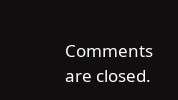Comments are closed.